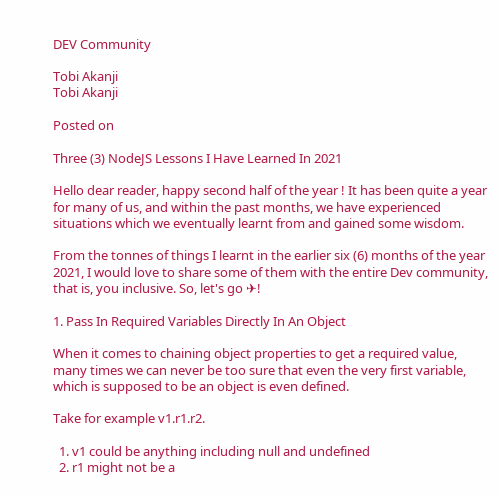DEV Community

Tobi Akanji
Tobi Akanji

Posted on

Three (3) NodeJS Lessons I Have Learned In 2021

Hello dear reader, happy second half of the year ! It has been quite a year for many of us, and within the past months, we have experienced situations which we eventually learnt from and gained some wisdom.

From the tonnes of things I learnt in the earlier six (6) months of the year 2021, I would love to share some of them with the entire Dev community, that is, you inclusive. So, let's go ✈!

1. Pass In Required Variables Directly In An Object

When it comes to chaining object properties to get a required value, many times we can never be too sure that even the very first variable, which is supposed to be an object is even defined.

Take for example v1.r1.r2.

  1. v1 could be anything including null and undefined
  2. r1 might not be a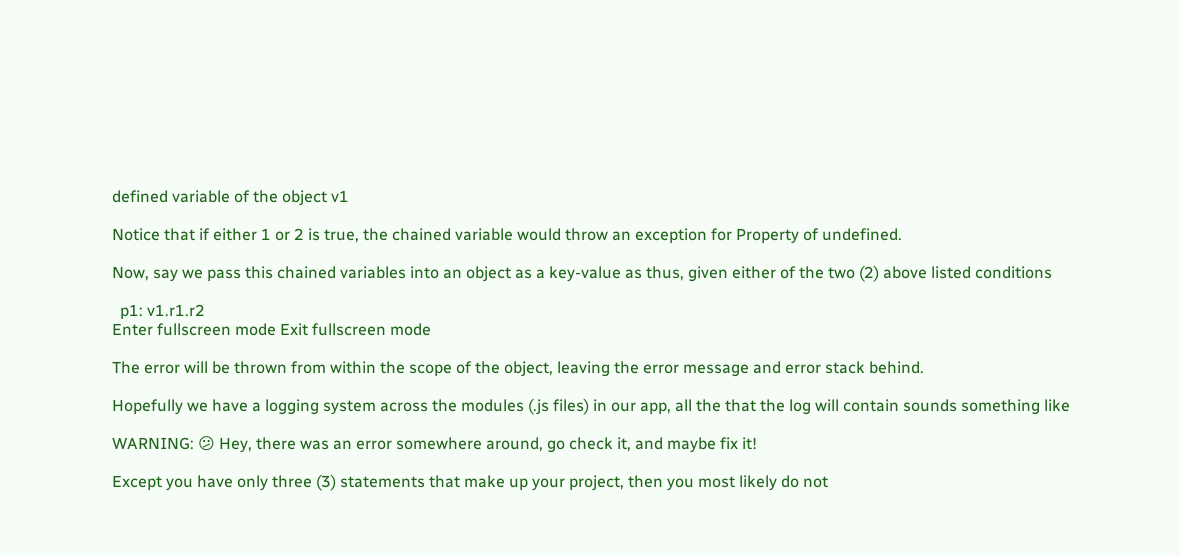defined variable of the object v1

Notice that if either 1 or 2 is true, the chained variable would throw an exception for Property of undefined.

Now, say we pass this chained variables into an object as a key-value as thus, given either of the two (2) above listed conditions

  p1: v1.r1.r2
Enter fullscreen mode Exit fullscreen mode

The error will be thrown from within the scope of the object, leaving the error message and error stack behind.

Hopefully we have a logging system across the modules (.js files) in our app, all the that the log will contain sounds something like

WARNING: 😕 Hey, there was an error somewhere around, go check it, and maybe fix it!

Except you have only three (3) statements that make up your project, then you most likely do not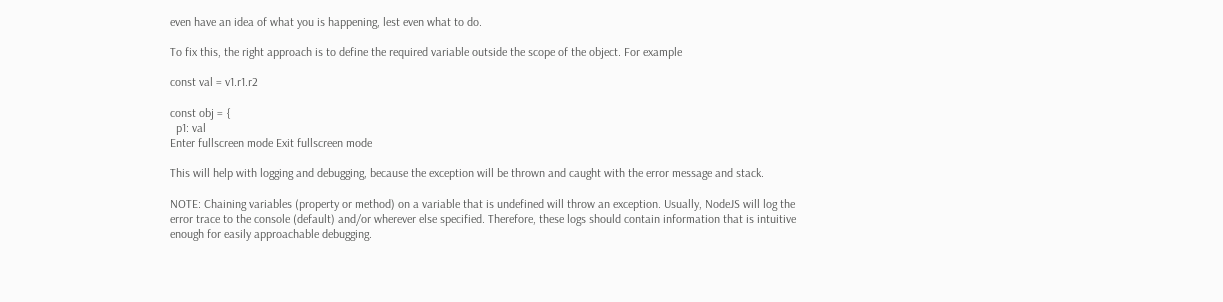even have an idea of what you is happening, lest even what to do.

To fix this, the right approach is to define the required variable outside the scope of the object. For example

const val = v1.r1.r2

const obj = {
  p1: val
Enter fullscreen mode Exit fullscreen mode

This will help with logging and debugging, because the exception will be thrown and caught with the error message and stack.

NOTE: Chaining variables (property or method) on a variable that is undefined will throw an exception. Usually, NodeJS will log the error trace to the console (default) and/or wherever else specified. Therefore, these logs should contain information that is intuitive enough for easily approachable debugging.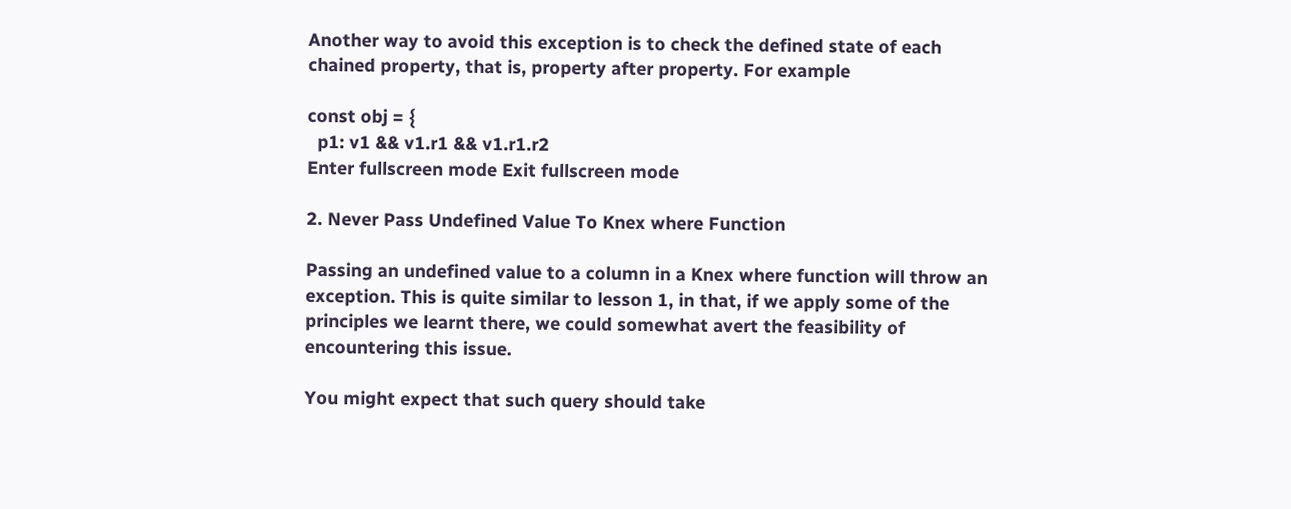Another way to avoid this exception is to check the defined state of each chained property, that is, property after property. For example

const obj = {
  p1: v1 && v1.r1 && v1.r1.r2
Enter fullscreen mode Exit fullscreen mode

2. Never Pass Undefined Value To Knex where Function

Passing an undefined value to a column in a Knex where function will throw an exception. This is quite similar to lesson 1, in that, if we apply some of the principles we learnt there, we could somewhat avert the feasibility of encountering this issue.

You might expect that such query should take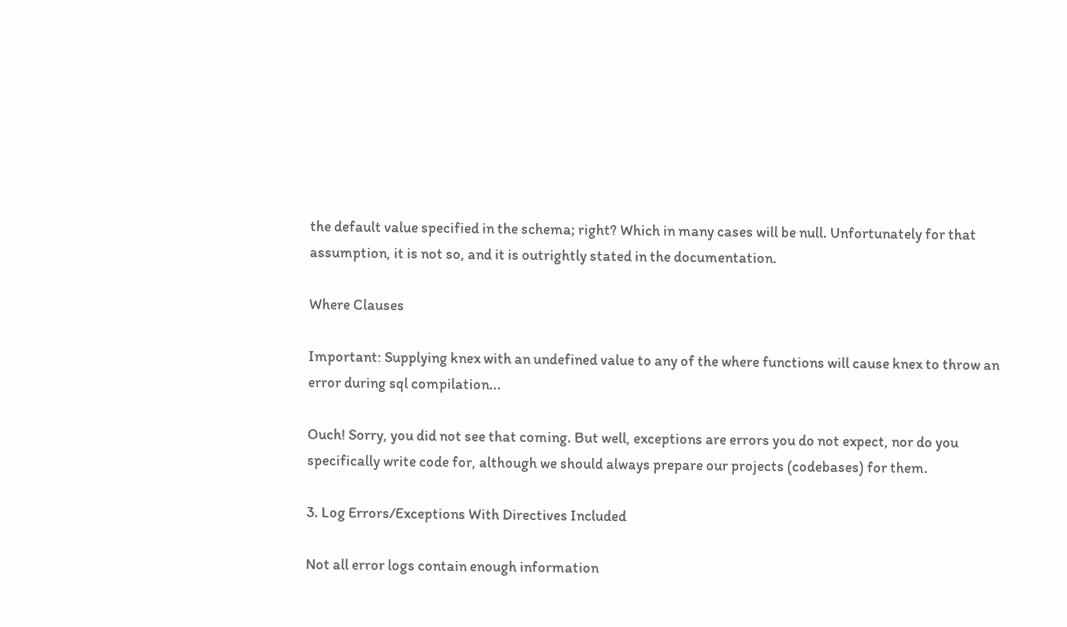the default value specified in the schema; right? Which in many cases will be null. Unfortunately for that assumption, it is not so, and it is outrightly stated in the documentation.

Where Clauses

Important: Supplying knex with an undefined value to any of the where functions will cause knex to throw an error during sql compilation...

Ouch! Sorry, you did not see that coming. But well, exceptions are errors you do not expect, nor do you specifically write code for, although we should always prepare our projects (codebases) for them.

3. Log Errors/Exceptions With Directives Included

Not all error logs contain enough information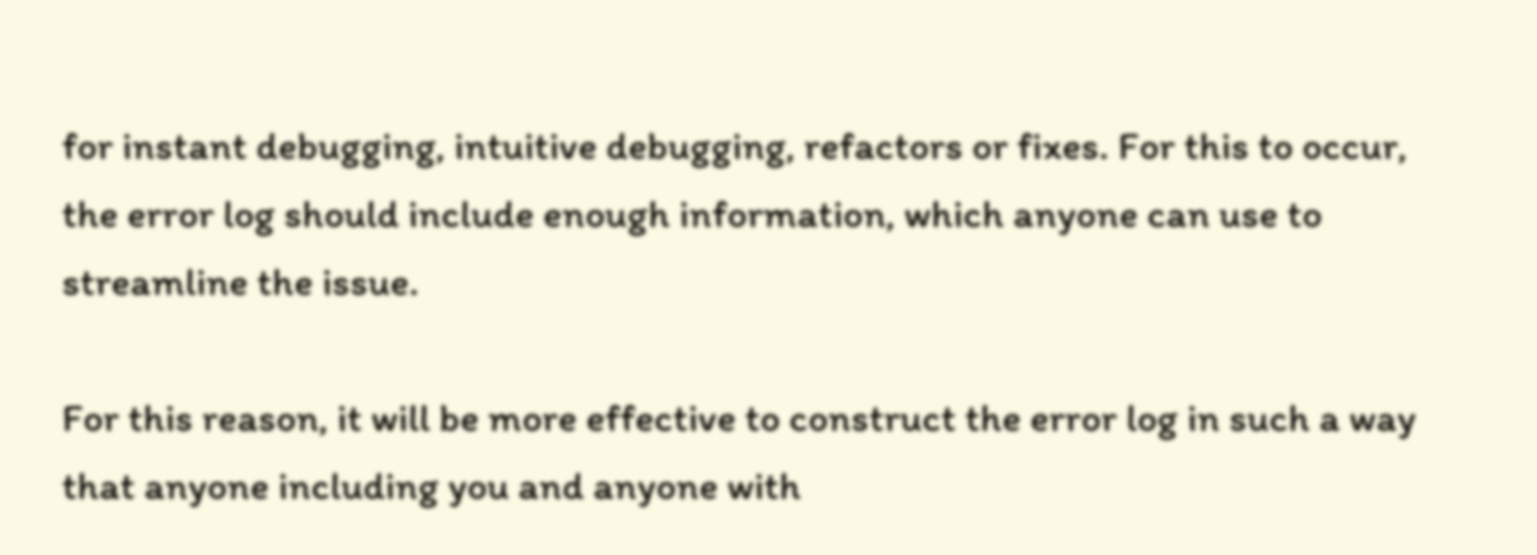for instant debugging, intuitive debugging, refactors or fixes. For this to occur, the error log should include enough information, which anyone can use to streamline the issue.

For this reason, it will be more effective to construct the error log in such a way that anyone including you and anyone with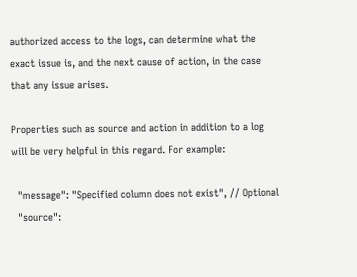authorized access to the logs, can determine what the exact issue is, and the next cause of action, in the case that any issue arises.

Properties such as source and action in addition to a log will be very helpful in this regard. For example:

  "message": "Specified column does not exist", // Optional
  "source":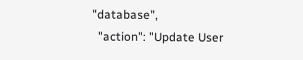"database",
  "action": "Update User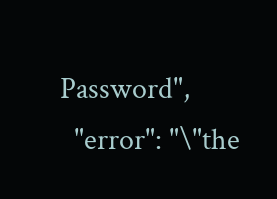Password",
  "error": "\"the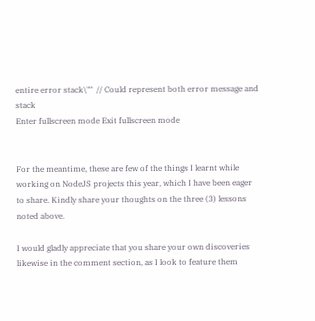entire error stack\""  // Could represent both error message and stack
Enter fullscreen mode Exit fullscreen mode


For the meantime, these are few of the things I learnt while working on NodeJS projects this year, which I have been eager to share. Kindly share your thoughts on the three (3) lessons noted above.

I would gladly appreciate that you share your own discoveries likewise in the comment section, as I look to feature them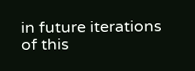in future iterations of this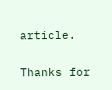article.

Thanks for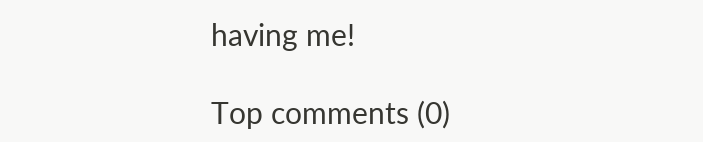having me!

Top comments (0)